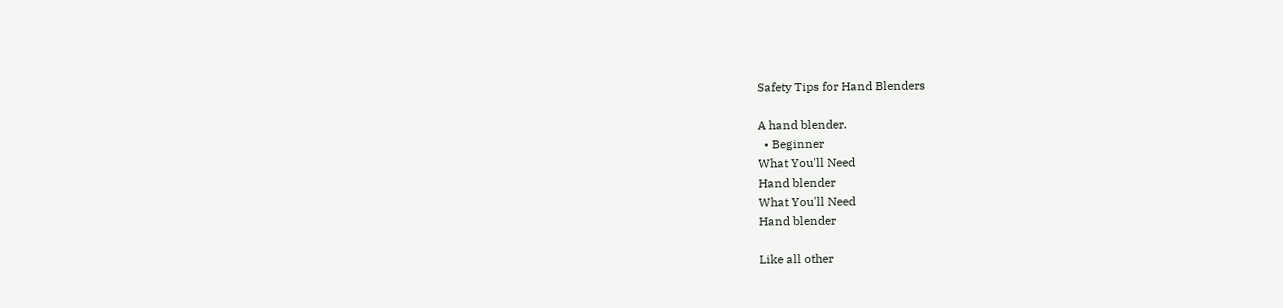Safety Tips for Hand Blenders

A hand blender.
  • Beginner
What You'll Need
Hand blender
What You'll Need
Hand blender

Like all other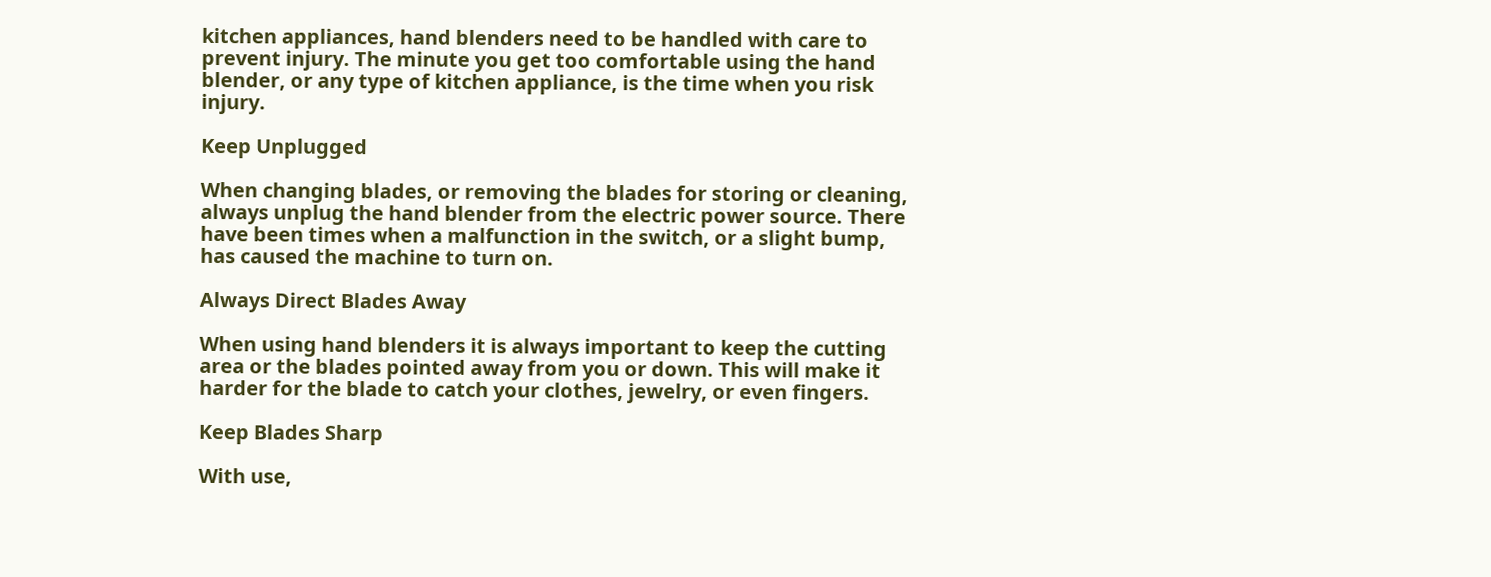kitchen appliances, hand blenders need to be handled with care to prevent injury. The minute you get too comfortable using the hand blender, or any type of kitchen appliance, is the time when you risk injury.

Keep Unplugged

When changing blades, or removing the blades for storing or cleaning, always unplug the hand blender from the electric power source. There have been times when a malfunction in the switch, or a slight bump, has caused the machine to turn on.

Always Direct Blades Away

When using hand blenders it is always important to keep the cutting area or the blades pointed away from you or down. This will make it harder for the blade to catch your clothes, jewelry, or even fingers.

Keep Blades Sharp

With use,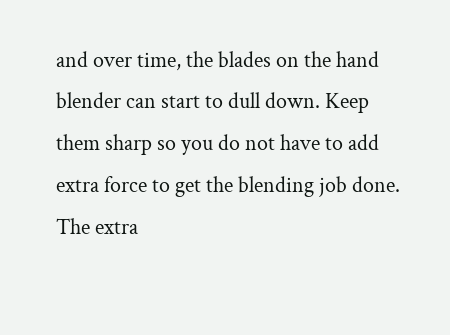and over time, the blades on the hand blender can start to dull down. Keep them sharp so you do not have to add extra force to get the blending job done. The extra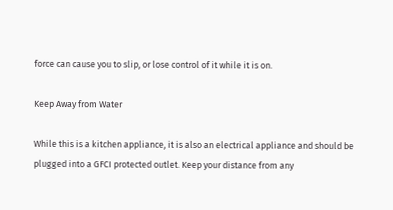force can cause you to slip, or lose control of it while it is on.

Keep Away from Water

While this is a kitchen appliance, it is also an electrical appliance and should be plugged into a GFCI protected outlet. Keep your distance from any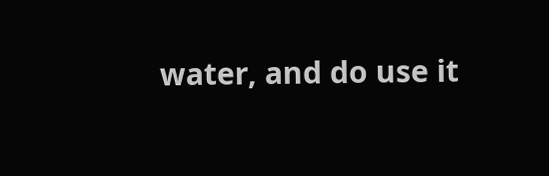water, and do use it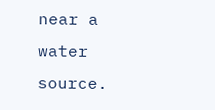near a water source.